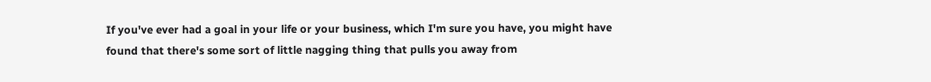If you've ever had a goal in your life or your business, which I'm sure you have, you might have found that there's some sort of little nagging thing that pulls you away from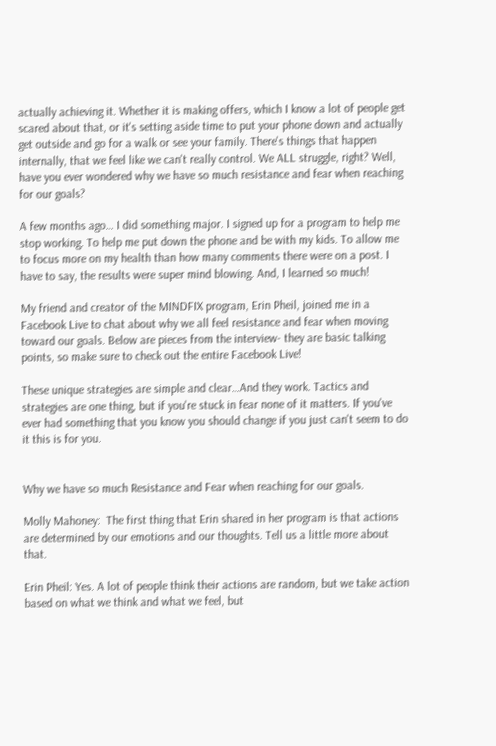actually achieving it. Whether it is making offers, which I know a lot of people get scared about that, or it's setting aside time to put your phone down and actually get outside and go for a walk or see your family. There's things that happen internally, that we feel like we can't really control. We ALL struggle, right? Well, have you ever wondered why we have so much resistance and fear when reaching for our goals?

A few months ago… I did something major. I signed up for a program to help me stop working. To help me put down the phone and be with my kids. To allow me to focus more on my health than how many comments there were on a post. I have to say, the results were super mind blowing. And, I learned so much!

My friend and creator of the MINDFIX program, Erin Pheil, joined me in a Facebook Live to chat about why we all feel resistance and fear when moving toward our goals. Below are pieces from the interview- they are basic talking points, so make sure to check out the entire Facebook Live!

These unique strategies are simple and clear…And they work. Tactics and strategies are one thing, but if you're stuck in fear none of it matters. If you've ever had something that you know you should change if you just can't seem to do it this is for you.


Why we have so much Resistance and Fear when reaching for our goals.

Molly Mahoney:  The first thing that Erin shared in her program is that actions are determined by our emotions and our thoughts. Tell us a little more about that.

Erin Pheil: Yes. A lot of people think their actions are random, but we take action based on what we think and what we feel, but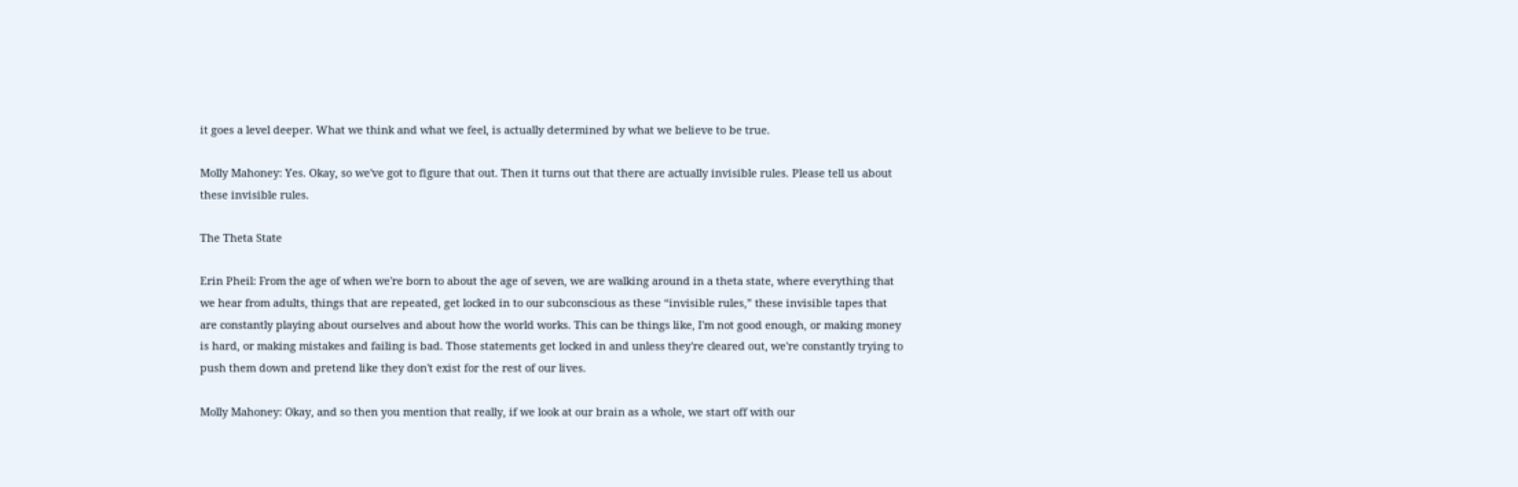it goes a level deeper. What we think and what we feel, is actually determined by what we believe to be true.

Molly Mahoney: Yes. Okay, so we've got to figure that out. Then it turns out that there are actually invisible rules. Please tell us about these invisible rules.

The Theta State

Erin Pheil: From the age of when we're born to about the age of seven, we are walking around in a theta state, where everything that we hear from adults, things that are repeated, get locked in to our subconscious as these “invisible rules,” these invisible tapes that are constantly playing about ourselves and about how the world works. This can be things like, I'm not good enough, or making money is hard, or making mistakes and failing is bad. Those statements get locked in and unless they're cleared out, we're constantly trying to push them down and pretend like they don't exist for the rest of our lives.

Molly Mahoney: Okay, and so then you mention that really, if we look at our brain as a whole, we start off with our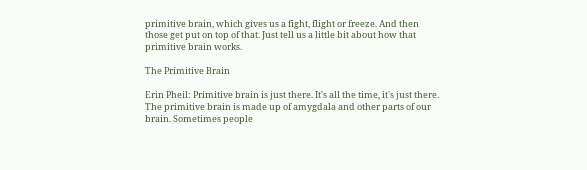primitive brain, which gives us a fight, flight or freeze. And then those get put on top of that. Just tell us a little bit about how that primitive brain works.

The Primitive Brain

Erin Pheil: Primitive brain is just there. It's all the time, it's just there. The primitive brain is made up of amygdala and other parts of our brain. Sometimes people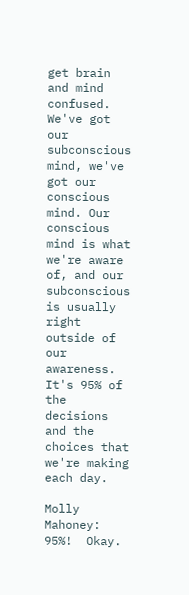get brain and mind confused. We've got our subconscious mind, we've got our conscious mind. Our conscious mind is what we're aware of, and our subconscious is usually right outside of our awareness. It's 95% of the decisions and the choices that we're making each day.

Molly Mahoney: 95%!  Okay.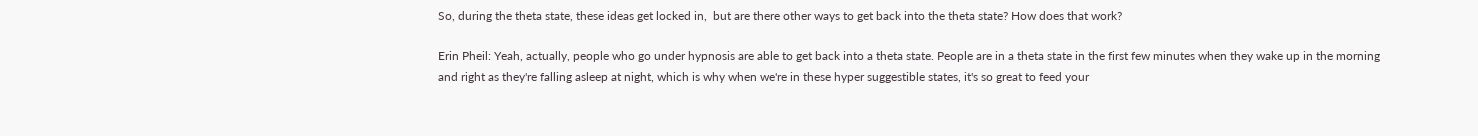So, during the theta state, these ideas get locked in,  but are there other ways to get back into the theta state? How does that work?

Erin Pheil: Yeah, actually, people who go under hypnosis are able to get back into a theta state. People are in a theta state in the first few minutes when they wake up in the morning and right as they're falling asleep at night, which is why when we're in these hyper suggestible states, it's so great to feed your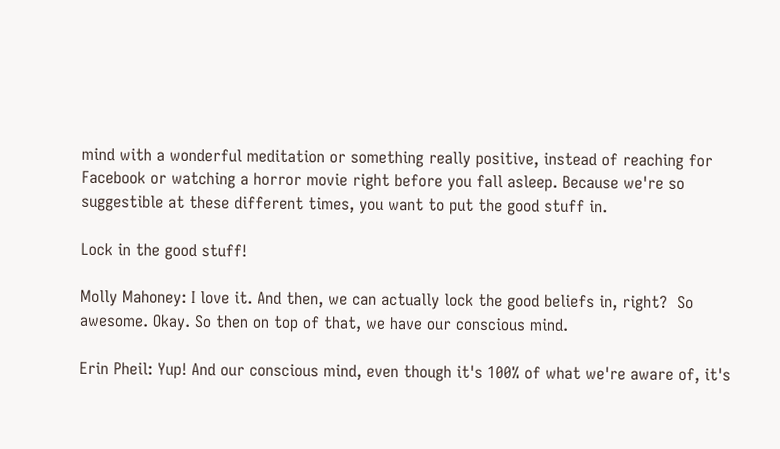mind with a wonderful meditation or something really positive, instead of reaching for Facebook or watching a horror movie right before you fall asleep. Because we're so suggestible at these different times, you want to put the good stuff in.

Lock in the good stuff!

Molly Mahoney: I love it. And then, we can actually lock the good beliefs in, right?  So awesome. Okay. So then on top of that, we have our conscious mind.

Erin Pheil: Yup! And our conscious mind, even though it's 100% of what we're aware of, it's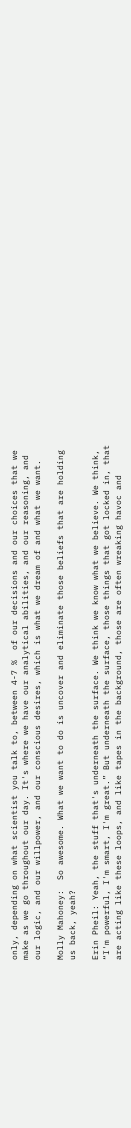only, depending on what scientist you talk to, between 4-7 %  of our decisions and our choices that we make as we go throughout our day. It's where we have our analytical abilities, and our reasoning, and our logic, and our willpower, and our conscious desires, which is what we dream of and what we want.

Molly Mahoney:  So awesome. What we want to do is uncover and eliminate those beliefs that are holding us back, yeah?

Erin Pheil: Yeah, the stuff that's underneath the surface. We think we know what we believe. We think, “I'm powerful, I'm smart, I'm great.” But underneath the surface, those things that got locked in, that are acting like these loops, and like tapes in the background, those are often wreaking havoc and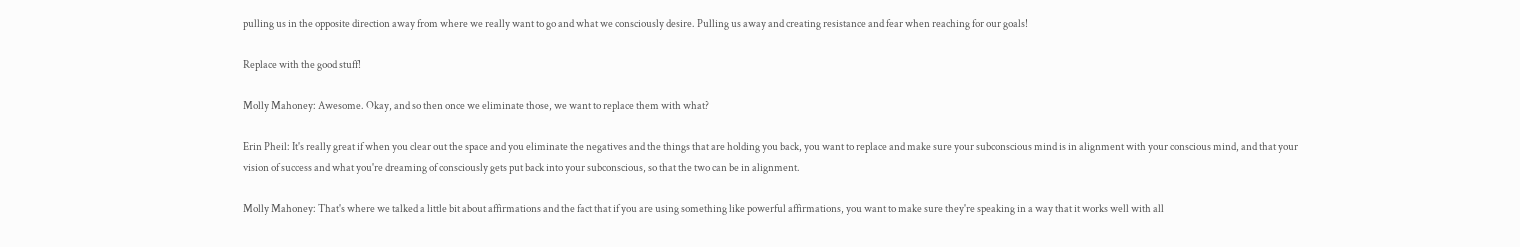pulling us in the opposite direction away from where we really want to go and what we consciously desire. Pulling us away and creating resistance and fear when reaching for our goals!

Replace with the good stuff!

Molly Mahoney: Awesome. Okay, and so then once we eliminate those, we want to replace them with what?

Erin Pheil: It's really great if when you clear out the space and you eliminate the negatives and the things that are holding you back, you want to replace and make sure your subconscious mind is in alignment with your conscious mind, and that your vision of success and what you're dreaming of consciously gets put back into your subconscious, so that the two can be in alignment.

Molly Mahoney: That's where we talked a little bit about affirmations and the fact that if you are using something like powerful affirmations, you want to make sure they're speaking in a way that it works well with all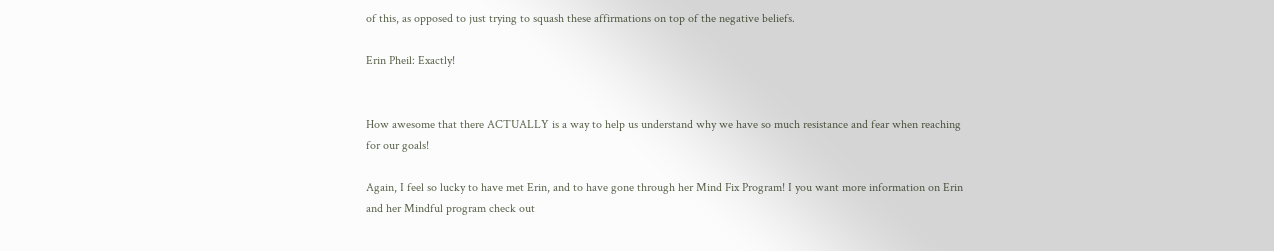of this, as opposed to just trying to squash these affirmations on top of the negative beliefs.

Erin Pheil: Exactly!


How awesome that there ACTUALLY is a way to help us understand why we have so much resistance and fear when reaching for our goals!

Again, I feel so lucky to have met Erin, and to have gone through her Mind Fix Program! I you want more information on Erin and her Mindful program check out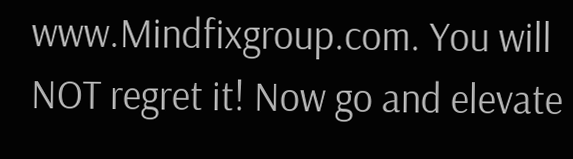www.Mindfixgroup.com. You will NOT regret it! Now go and elevate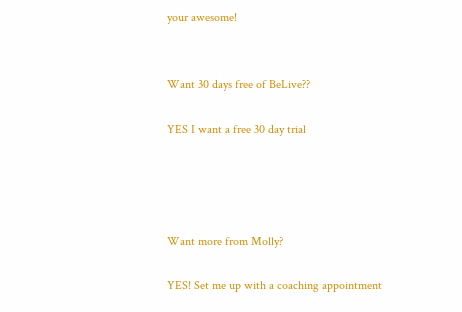your awesome!


Want 30 days free of BeLive??

YES I want a free 30 day trial




Want more from Molly?

YES! Set me up with a coaching appointment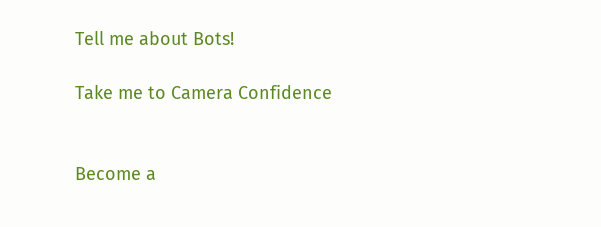Tell me about Bots!

Take me to Camera Confidence


Become a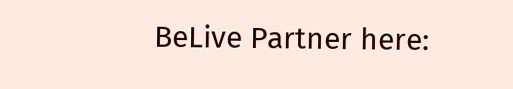BeLive Partner here: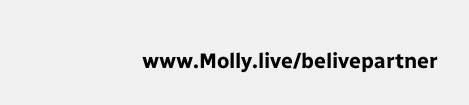www.Molly.live/belivepartner